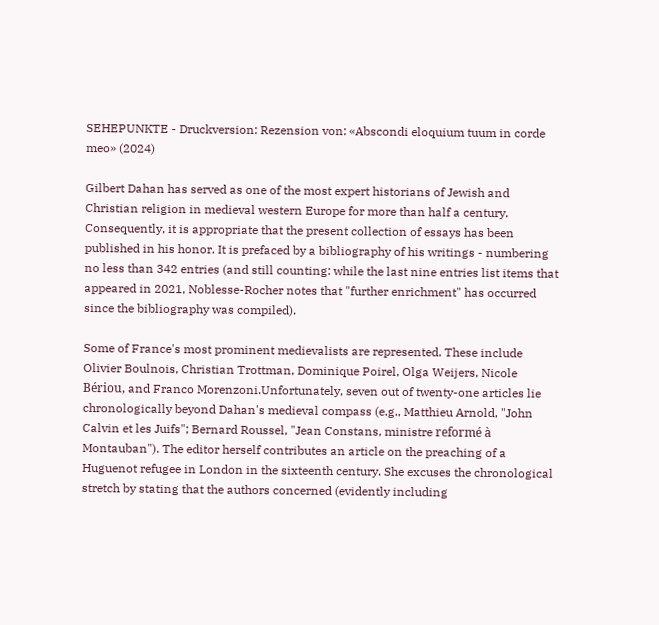SEHEPUNKTE - Druckversion: Rezension von: «Abscondi eloquium tuum in corde meo» (2024)

Gilbert Dahan has served as one of the most expert historians of Jewish and Christian religion in medieval western Europe for more than half a century. Consequently, it is appropriate that the present collection of essays has been published in his honor. It is prefaced by a bibliography of his writings - numbering no less than 342 entries (and still counting: while the last nine entries list items that appeared in 2021, Noblesse-Rocher notes that "further enrichment" has occurred since the bibliography was compiled).

Some of France's most prominent medievalists are represented. These include Olivier Boulnois, Christian Trottman, Dominique Poirel, Olga Weijers, Nicole Bériou, and Franco Morenzoni.Unfortunately, seven out of twenty-one articles lie chronologically beyond Dahan's medieval compass (e.g., Matthieu Arnold, "John Calvin et les Juifs"; Bernard Roussel, "Jean Constans, ministre reformé à Montauban"). The editor herself contributes an article on the preaching of a Huguenot refugee in London in the sixteenth century. She excuses the chronological stretch by stating that the authors concerned (evidently including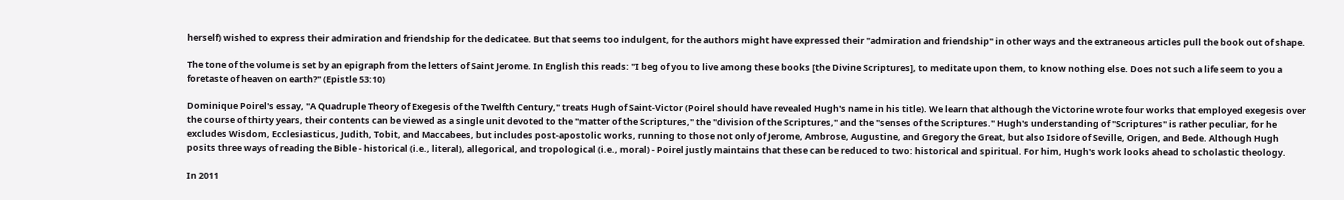herself) wished to express their admiration and friendship for the dedicatee. But that seems too indulgent, for the authors might have expressed their "admiration and friendship" in other ways and the extraneous articles pull the book out of shape.

The tone of the volume is set by an epigraph from the letters of Saint Jerome. In English this reads: "I beg of you to live among these books [the Divine Scriptures], to meditate upon them, to know nothing else. Does not such a life seem to you a foretaste of heaven on earth?" (Epistle 53:10)

Dominique Poirel's essay, "A Quadruple Theory of Exegesis of the Twelfth Century," treats Hugh of Saint-Victor (Poirel should have revealed Hugh's name in his title). We learn that although the Victorine wrote four works that employed exegesis over the course of thirty years, their contents can be viewed as a single unit devoted to the "matter of the Scriptures," the "division of the Scriptures," and the "senses of the Scriptures." Hugh's understanding of "Scriptures" is rather peculiar, for he excludes Wisdom, Ecclesiasticus, Judith, Tobit, and Maccabees, but includes post-apostolic works, running to those not only of Jerome, Ambrose, Augustine, and Gregory the Great, but also Isidore of Seville, Origen, and Bede. Although Hugh posits three ways of reading the Bible - historical (i.e., literal), allegorical, and tropological (i.e., moral) - Poirel justly maintains that these can be reduced to two: historical and spiritual. For him, Hugh's work looks ahead to scholastic theology.

In 2011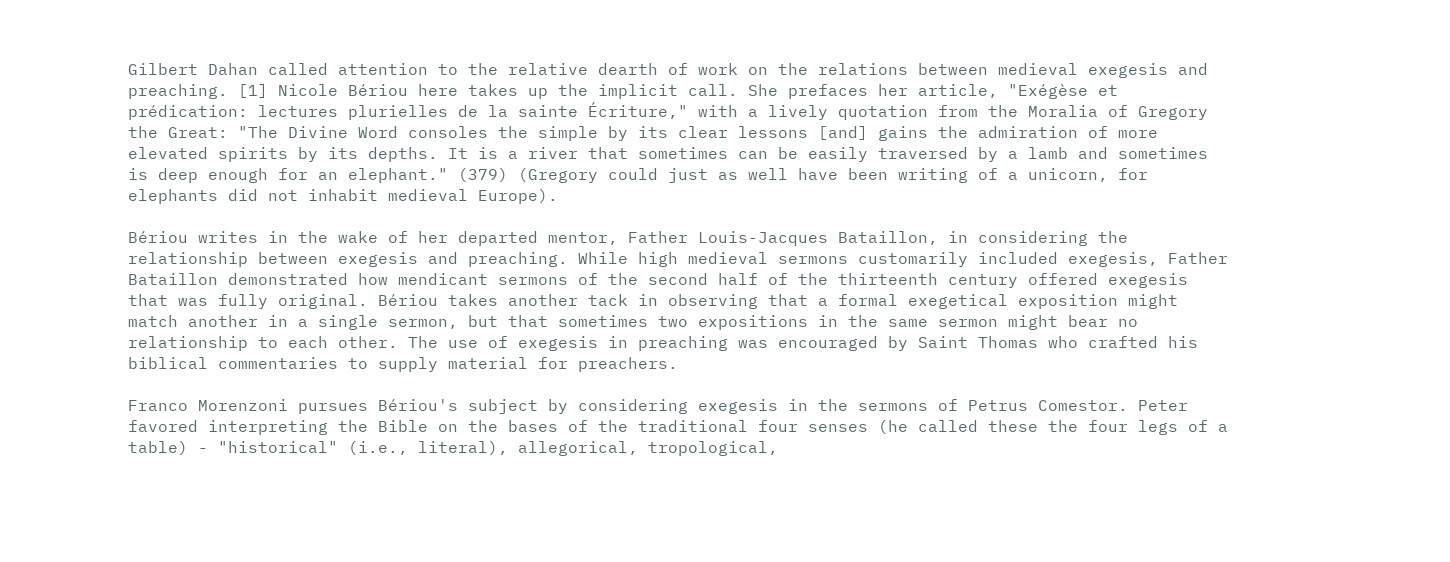Gilbert Dahan called attention to the relative dearth of work on the relations between medieval exegesis and preaching. [1] Nicole Bériou here takes up the implicit call. She prefaces her article, "Exégèse et prédication: lectures plurielles de la sainte Écriture," with a lively quotation from the Moralia of Gregory the Great: "The Divine Word consoles the simple by its clear lessons [and] gains the admiration of more elevated spirits by its depths. It is a river that sometimes can be easily traversed by a lamb and sometimes is deep enough for an elephant." (379) (Gregory could just as well have been writing of a unicorn, for elephants did not inhabit medieval Europe).

Bériou writes in the wake of her departed mentor, Father Louis-Jacques Bataillon, in considering the relationship between exegesis and preaching. While high medieval sermons customarily included exegesis, Father Bataillon demonstrated how mendicant sermons of the second half of the thirteenth century offered exegesis that was fully original. Bériou takes another tack in observing that a formal exegetical exposition might match another in a single sermon, but that sometimes two expositions in the same sermon might bear no relationship to each other. The use of exegesis in preaching was encouraged by Saint Thomas who crafted his biblical commentaries to supply material for preachers.

Franco Morenzoni pursues Bériou's subject by considering exegesis in the sermons of Petrus Comestor. Peter favored interpreting the Bible on the bases of the traditional four senses (he called these the four legs of a table) - "historical" (i.e., literal), allegorical, tropological,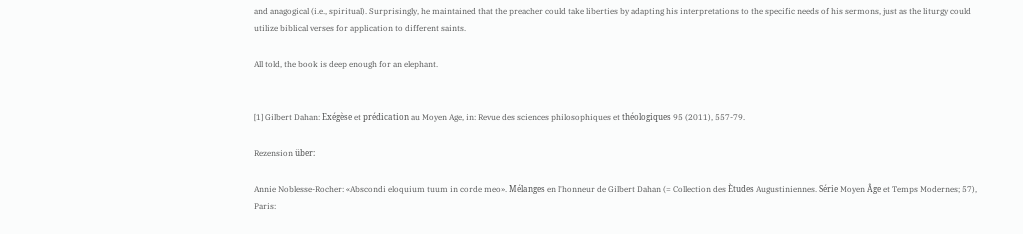and anagogical (i.e., spiritual). Surprisingly, he maintained that the preacher could take liberties by adapting his interpretations to the specific needs of his sermons, just as the liturgy could utilize biblical verses for application to different saints.

All told, the book is deep enough for an elephant.


[1] Gilbert Dahan: Exégèse et prédication au Moyen Age, in: Revue des sciences philosophiques et théologiques 95 (2011), 557-79.

Rezension über:

Annie Noblesse-Rocher: «Abscondi eloquium tuum in corde meo». Mélanges en l'honneur de Gilbert Dahan (= Collection des Ètudes Augustiniennes. Série Moyen Âge et Temps Modernes; 57), Paris: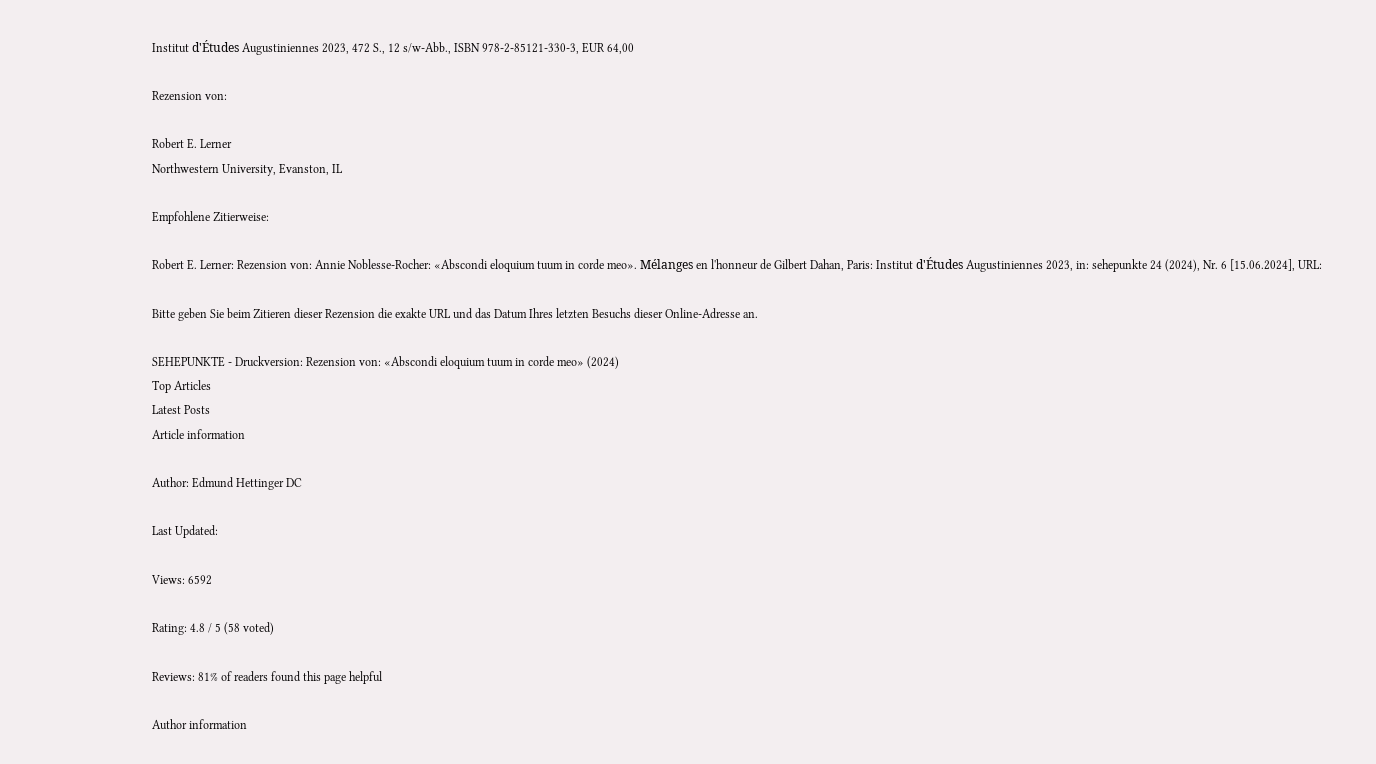Institut d'Études Augustiniennes 2023, 472 S., 12 s/w-Abb., ISBN 978-2-85121-330-3, EUR 64,00

Rezension von:

Robert E. Lerner
Northwestern University, Evanston, IL

Empfohlene Zitierweise:

Robert E. Lerner: Rezension von: Annie Noblesse-Rocher: «Abscondi eloquium tuum in corde meo». Mélanges en l'honneur de Gilbert Dahan, Paris: Institut d'Études Augustiniennes 2023, in: sehepunkte 24 (2024), Nr. 6 [15.06.2024], URL:

Bitte geben Sie beim Zitieren dieser Rezension die exakte URL und das Datum Ihres letzten Besuchs dieser Online-Adresse an.

SEHEPUNKTE - Druckversion: Rezension von: «Abscondi eloquium tuum in corde meo» (2024)
Top Articles
Latest Posts
Article information

Author: Edmund Hettinger DC

Last Updated:

Views: 6592

Rating: 4.8 / 5 (58 voted)

Reviews: 81% of readers found this page helpful

Author information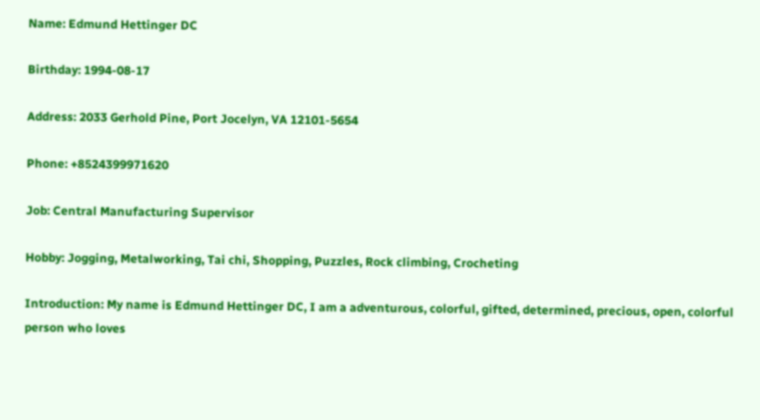Name: Edmund Hettinger DC

Birthday: 1994-08-17

Address: 2033 Gerhold Pine, Port Jocelyn, VA 12101-5654

Phone: +8524399971620

Job: Central Manufacturing Supervisor

Hobby: Jogging, Metalworking, Tai chi, Shopping, Puzzles, Rock climbing, Crocheting

Introduction: My name is Edmund Hettinger DC, I am a adventurous, colorful, gifted, determined, precious, open, colorful person who loves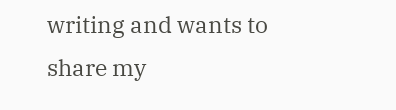writing and wants to share my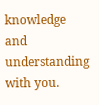knowledge and understanding with you.